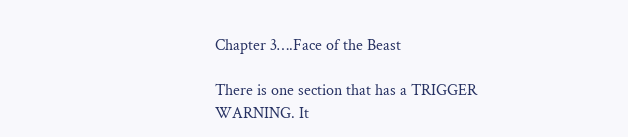Chapter 3….Face of the Beast

There is one section that has a TRIGGER WARNING. It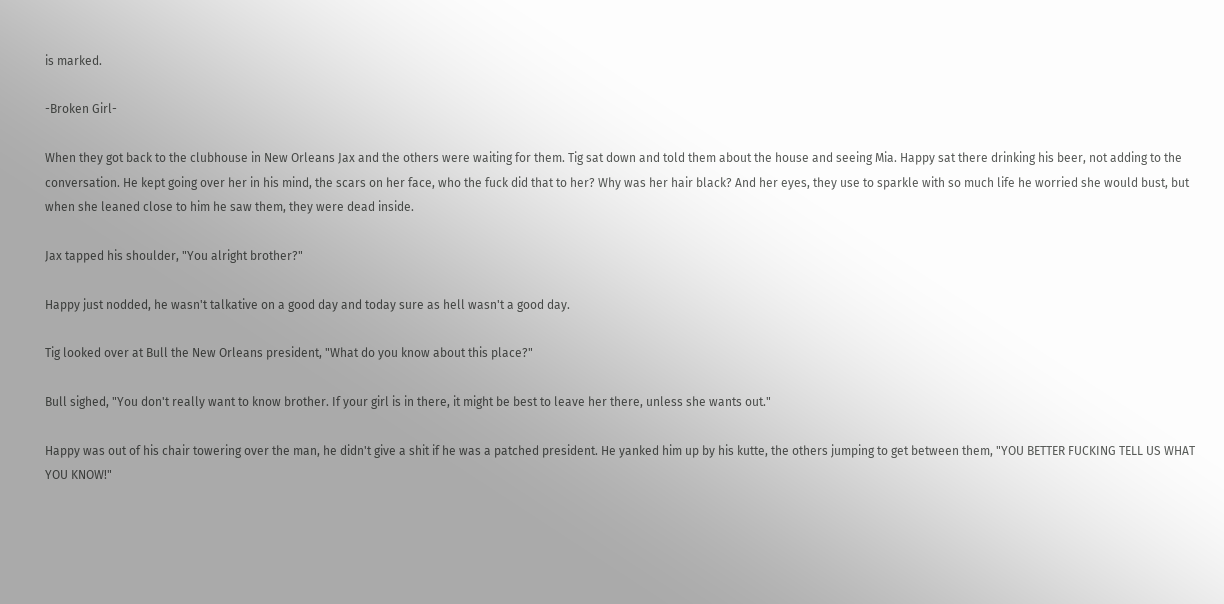is marked.

-Broken Girl-

When they got back to the clubhouse in New Orleans Jax and the others were waiting for them. Tig sat down and told them about the house and seeing Mia. Happy sat there drinking his beer, not adding to the conversation. He kept going over her in his mind, the scars on her face, who the fuck did that to her? Why was her hair black? And her eyes, they use to sparkle with so much life he worried she would bust, but when she leaned close to him he saw them, they were dead inside.

Jax tapped his shoulder, "You alright brother?"

Happy just nodded, he wasn't talkative on a good day and today sure as hell wasn't a good day.

Tig looked over at Bull the New Orleans president, "What do you know about this place?"

Bull sighed, "You don't really want to know brother. If your girl is in there, it might be best to leave her there, unless she wants out."

Happy was out of his chair towering over the man, he didn't give a shit if he was a patched president. He yanked him up by his kutte, the others jumping to get between them, "YOU BETTER FUCKING TELL US WHAT YOU KNOW!"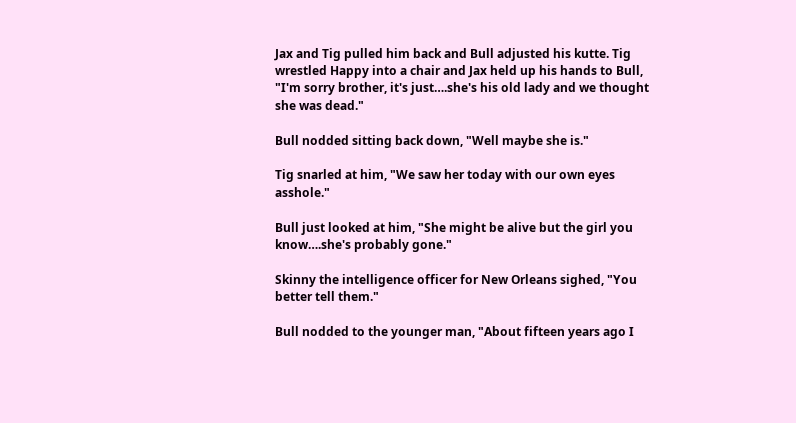Jax and Tig pulled him back and Bull adjusted his kutte. Tig wrestled Happy into a chair and Jax held up his hands to Bull, "I'm sorry brother, it's just….she's his old lady and we thought she was dead."

Bull nodded sitting back down, "Well maybe she is."

Tig snarled at him, "We saw her today with our own eyes asshole."

Bull just looked at him, "She might be alive but the girl you know….she's probably gone."

Skinny the intelligence officer for New Orleans sighed, "You better tell them."

Bull nodded to the younger man, "About fifteen years ago I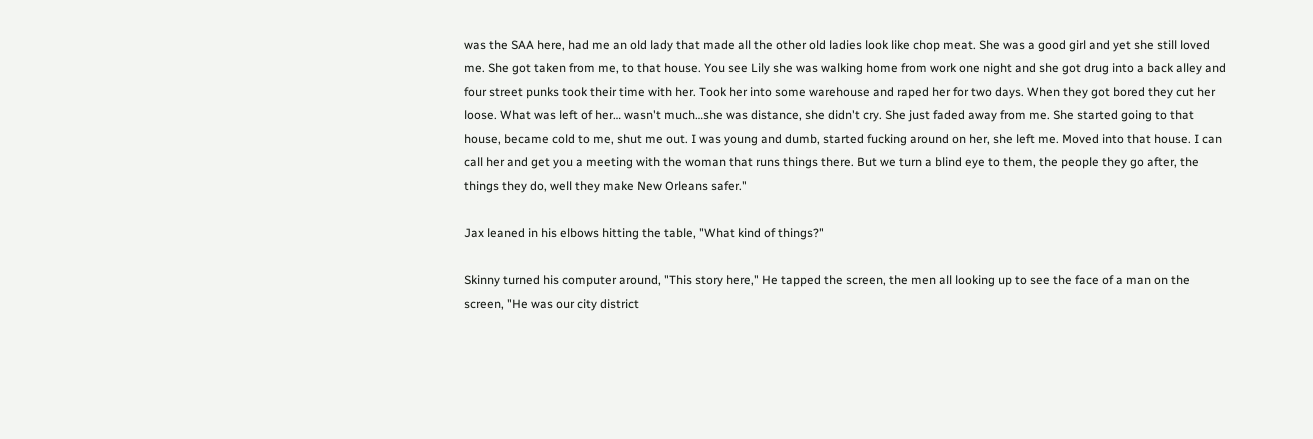was the SAA here, had me an old lady that made all the other old ladies look like chop meat. She was a good girl and yet she still loved me. She got taken from me, to that house. You see Lily she was walking home from work one night and she got drug into a back alley and four street punks took their time with her. Took her into some warehouse and raped her for two days. When they got bored they cut her loose. What was left of her… wasn't much…she was distance, she didn't cry. She just faded away from me. She started going to that house, became cold to me, shut me out. I was young and dumb, started fucking around on her, she left me. Moved into that house. I can call her and get you a meeting with the woman that runs things there. But we turn a blind eye to them, the people they go after, the things they do, well they make New Orleans safer."

Jax leaned in his elbows hitting the table, "What kind of things?"

Skinny turned his computer around, "This story here," He tapped the screen, the men all looking up to see the face of a man on the screen, "He was our city district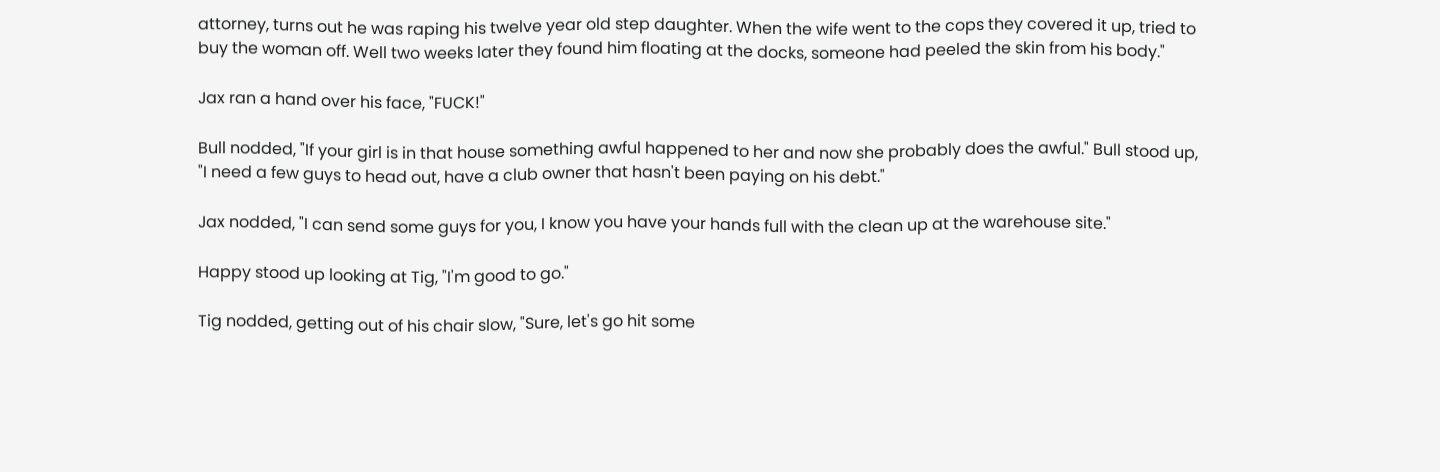attorney, turns out he was raping his twelve year old step daughter. When the wife went to the cops they covered it up, tried to buy the woman off. Well two weeks later they found him floating at the docks, someone had peeled the skin from his body."

Jax ran a hand over his face, "FUCK!"

Bull nodded, "If your girl is in that house something awful happened to her and now she probably does the awful." Bull stood up, "I need a few guys to head out, have a club owner that hasn't been paying on his debt."

Jax nodded, "I can send some guys for you, I know you have your hands full with the clean up at the warehouse site."

Happy stood up looking at Tig, "I'm good to go."

Tig nodded, getting out of his chair slow, "Sure, let's go hit some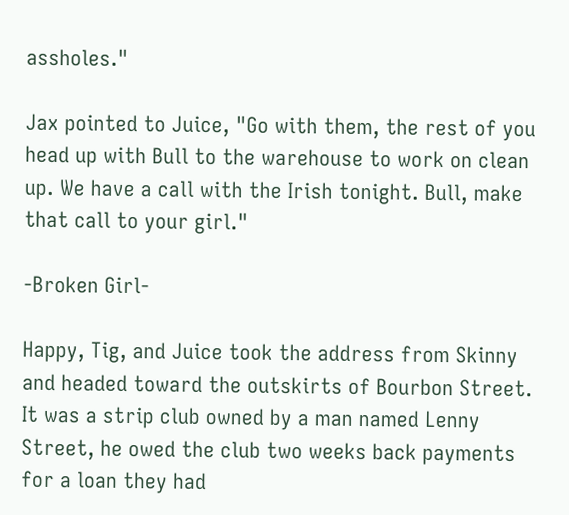assholes."

Jax pointed to Juice, "Go with them, the rest of you head up with Bull to the warehouse to work on clean up. We have a call with the Irish tonight. Bull, make that call to your girl."

-Broken Girl-

Happy, Tig, and Juice took the address from Skinny and headed toward the outskirts of Bourbon Street. It was a strip club owned by a man named Lenny Street, he owed the club two weeks back payments for a loan they had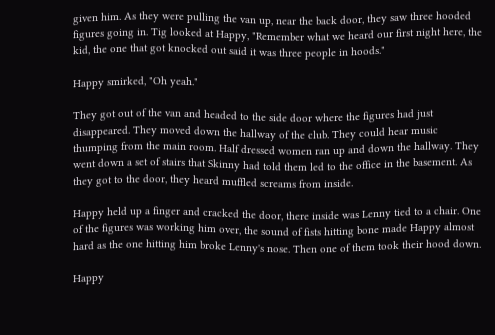given him. As they were pulling the van up, near the back door, they saw three hooded figures going in. Tig looked at Happy, "Remember what we heard our first night here, the kid, the one that got knocked out said it was three people in hoods."

Happy smirked, "Oh yeah."

They got out of the van and headed to the side door where the figures had just disappeared. They moved down the hallway of the club. They could hear music thumping from the main room. Half dressed women ran up and down the hallway. They went down a set of stairs that Skinny had told them led to the office in the basement. As they got to the door, they heard muffled screams from inside.

Happy held up a finger and cracked the door, there inside was Lenny tied to a chair. One of the figures was working him over, the sound of fists hitting bone made Happy almost hard as the one hitting him broke Lenny's nose. Then one of them took their hood down.

Happy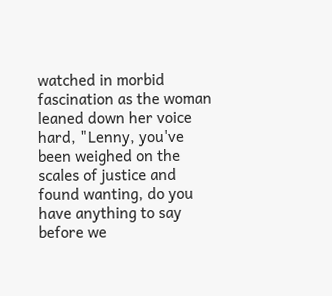watched in morbid fascination as the woman leaned down her voice hard, "Lenny, you've been weighed on the scales of justice and found wanting, do you have anything to say before we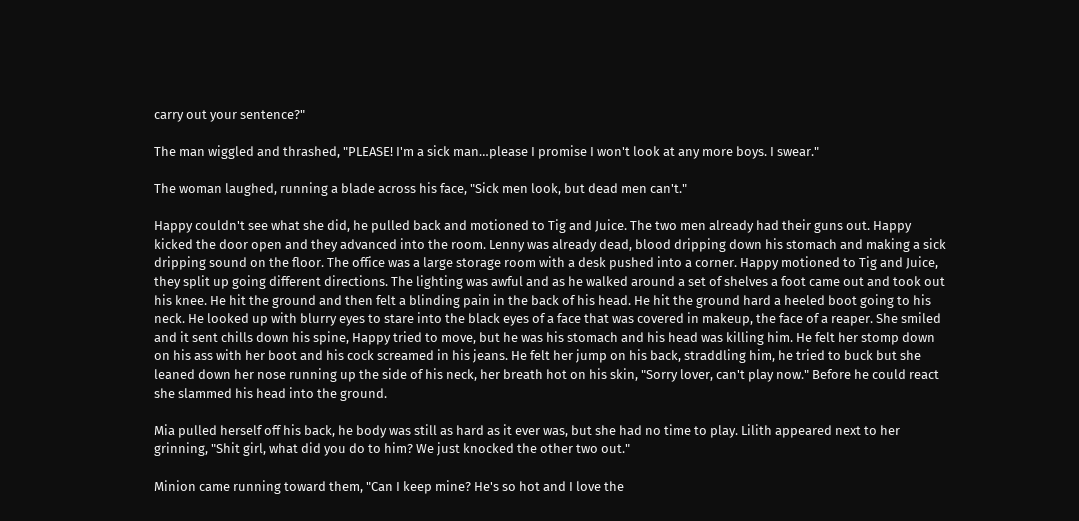carry out your sentence?"

The man wiggled and thrashed, "PLEASE! I'm a sick man…please I promise I won't look at any more boys. I swear."

The woman laughed, running a blade across his face, "Sick men look, but dead men can't."

Happy couldn't see what she did, he pulled back and motioned to Tig and Juice. The two men already had their guns out. Happy kicked the door open and they advanced into the room. Lenny was already dead, blood dripping down his stomach and making a sick dripping sound on the floor. The office was a large storage room with a desk pushed into a corner. Happy motioned to Tig and Juice, they split up going different directions. The lighting was awful and as he walked around a set of shelves a foot came out and took out his knee. He hit the ground and then felt a blinding pain in the back of his head. He hit the ground hard a heeled boot going to his neck. He looked up with blurry eyes to stare into the black eyes of a face that was covered in makeup, the face of a reaper. She smiled and it sent chills down his spine, Happy tried to move, but he was his stomach and his head was killing him. He felt her stomp down on his ass with her boot and his cock screamed in his jeans. He felt her jump on his back, straddling him, he tried to buck but she leaned down her nose running up the side of his neck, her breath hot on his skin, "Sorry lover, can't play now." Before he could react she slammed his head into the ground.

Mia pulled herself off his back, he body was still as hard as it ever was, but she had no time to play. Lilith appeared next to her grinning, "Shit girl, what did you do to him? We just knocked the other two out."

Minion came running toward them, "Can I keep mine? He's so hot and I love the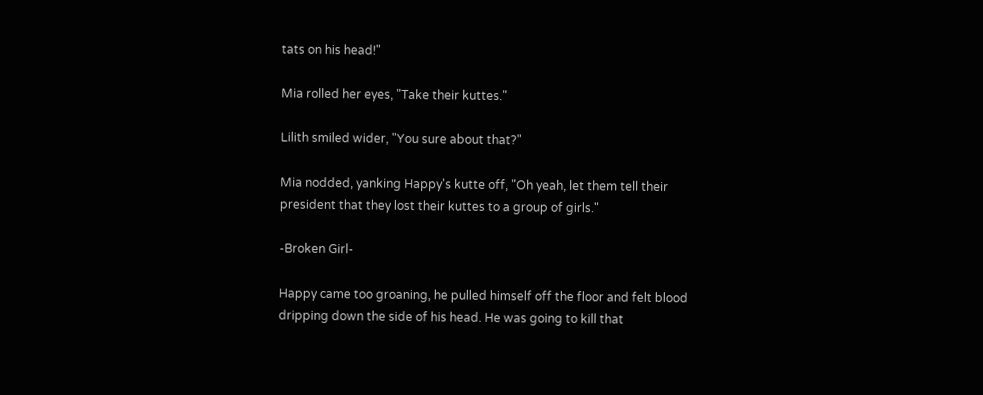tats on his head!"

Mia rolled her eyes, "Take their kuttes."

Lilith smiled wider, "You sure about that?"

Mia nodded, yanking Happy's kutte off, "Oh yeah, let them tell their president that they lost their kuttes to a group of girls."

-Broken Girl-

Happy came too groaning, he pulled himself off the floor and felt blood dripping down the side of his head. He was going to kill that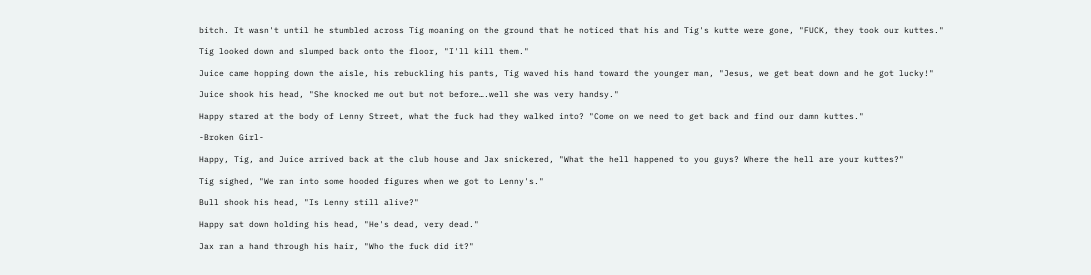bitch. It wasn't until he stumbled across Tig moaning on the ground that he noticed that his and Tig's kutte were gone, "FUCK, they took our kuttes."

Tig looked down and slumped back onto the floor, "I'll kill them."

Juice came hopping down the aisle, his rebuckling his pants, Tig waved his hand toward the younger man, "Jesus, we get beat down and he got lucky!"

Juice shook his head, "She knocked me out but not before….well she was very handsy."

Happy stared at the body of Lenny Street, what the fuck had they walked into? "Come on we need to get back and find our damn kuttes."

-Broken Girl-

Happy, Tig, and Juice arrived back at the club house and Jax snickered, "What the hell happened to you guys? Where the hell are your kuttes?"

Tig sighed, "We ran into some hooded figures when we got to Lenny's."

Bull shook his head, "Is Lenny still alive?"

Happy sat down holding his head, "He's dead, very dead."

Jax ran a hand through his hair, "Who the fuck did it?"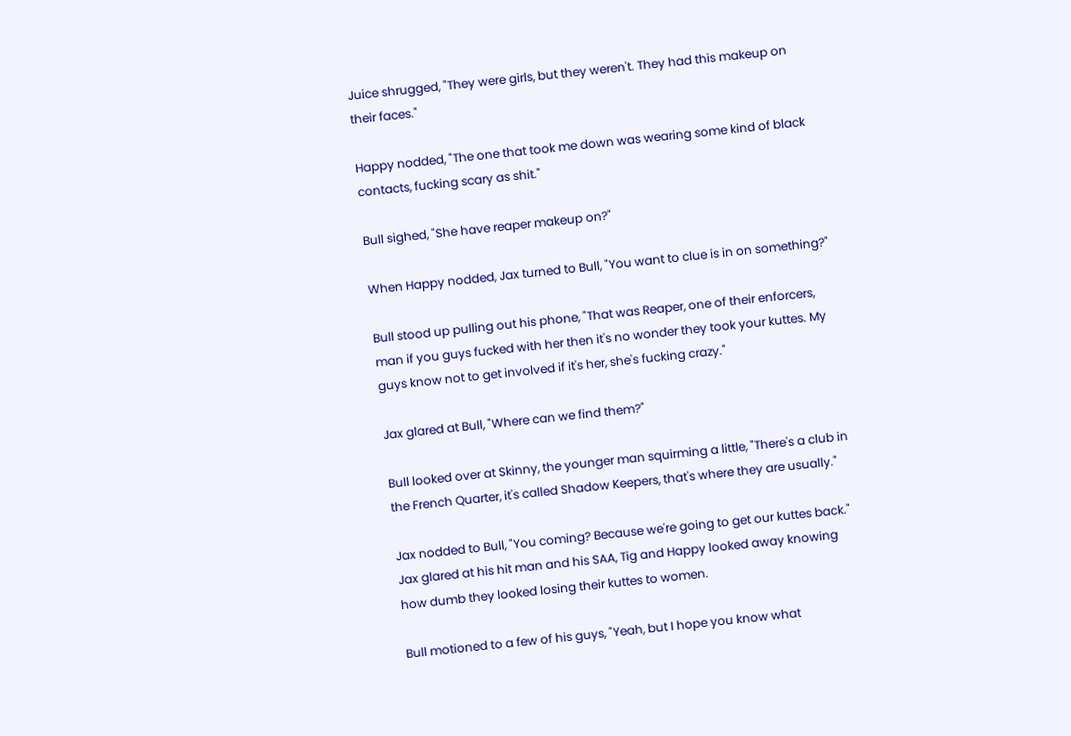Juice shrugged, "They were girls, but they weren't. They had this makeup on their faces."

Happy nodded, "The one that took me down was wearing some kind of black contacts, fucking scary as shit."

Bull sighed, "She have reaper makeup on?"

When Happy nodded, Jax turned to Bull, "You want to clue is in on something?"

Bull stood up pulling out his phone, "That was Reaper, one of their enforcers, man if you guys fucked with her then it's no wonder they took your kuttes. My guys know not to get involved if it's her, she's fucking crazy."

Jax glared at Bull, "Where can we find them?"

Bull looked over at Skinny, the younger man squirming a little, "There's a club in the French Quarter, it's called Shadow Keepers, that's where they are usually."

Jax nodded to Bull, "You coming? Because we're going to get our kuttes back." Jax glared at his hit man and his SAA, Tig and Happy looked away knowing how dumb they looked losing their kuttes to women.

Bull motioned to a few of his guys, "Yeah, but I hope you know what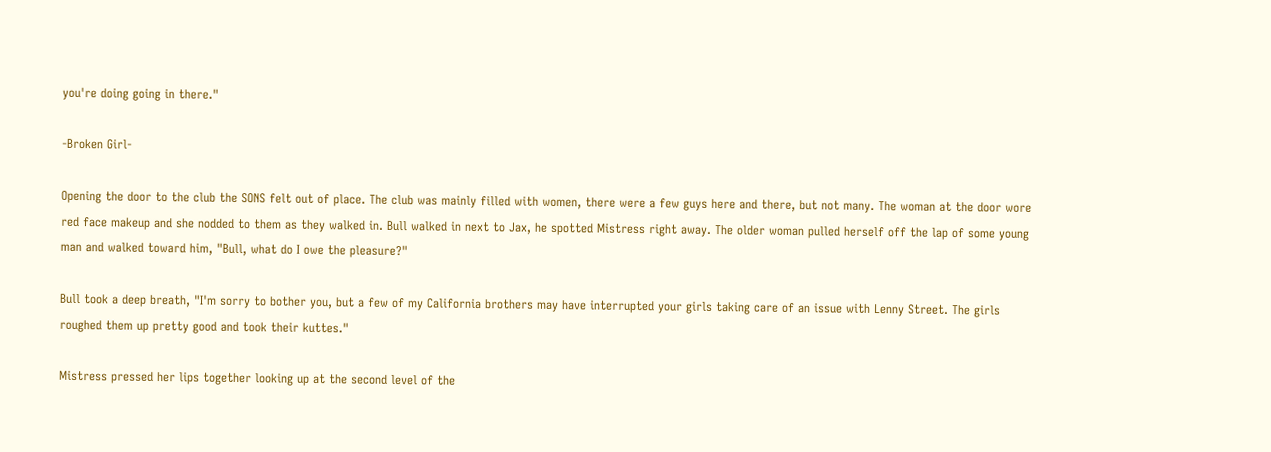you're doing going in there."

-Broken Girl-

Opening the door to the club the SONS felt out of place. The club was mainly filled with women, there were a few guys here and there, but not many. The woman at the door wore red face makeup and she nodded to them as they walked in. Bull walked in next to Jax, he spotted Mistress right away. The older woman pulled herself off the lap of some young man and walked toward him, "Bull, what do I owe the pleasure?"

Bull took a deep breath, "I'm sorry to bother you, but a few of my California brothers may have interrupted your girls taking care of an issue with Lenny Street. The girls roughed them up pretty good and took their kuttes."

Mistress pressed her lips together looking up at the second level of the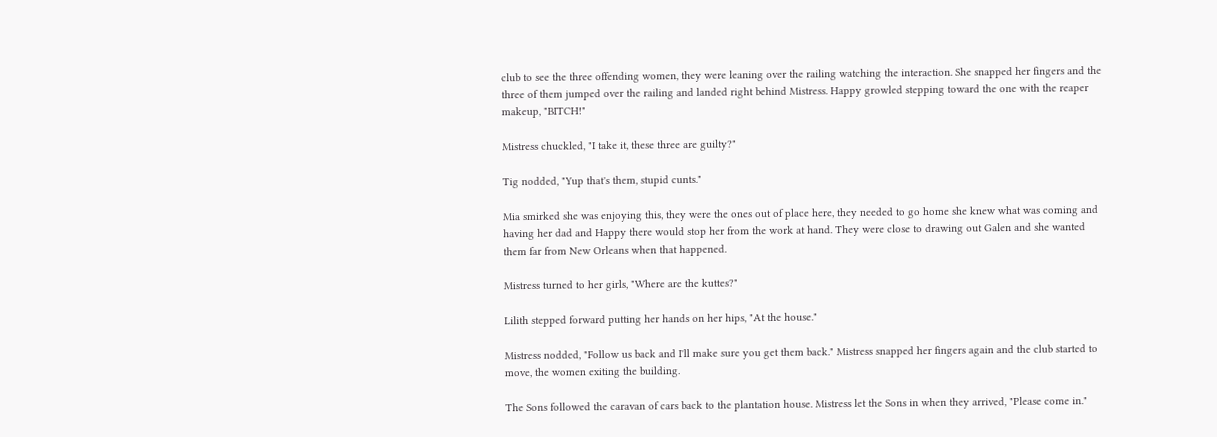club to see the three offending women, they were leaning over the railing watching the interaction. She snapped her fingers and the three of them jumped over the railing and landed right behind Mistress. Happy growled stepping toward the one with the reaper makeup, "BITCH!"

Mistress chuckled, "I take it, these three are guilty?"

Tig nodded, "Yup that's them, stupid cunts."

Mia smirked she was enjoying this, they were the ones out of place here, they needed to go home she knew what was coming and having her dad and Happy there would stop her from the work at hand. They were close to drawing out Galen and she wanted them far from New Orleans when that happened.

Mistress turned to her girls, "Where are the kuttes?"

Lilith stepped forward putting her hands on her hips, "At the house."

Mistress nodded, "Follow us back and I'll make sure you get them back." Mistress snapped her fingers again and the club started to move, the women exiting the building.

The Sons followed the caravan of cars back to the plantation house. Mistress let the Sons in when they arrived, "Please come in."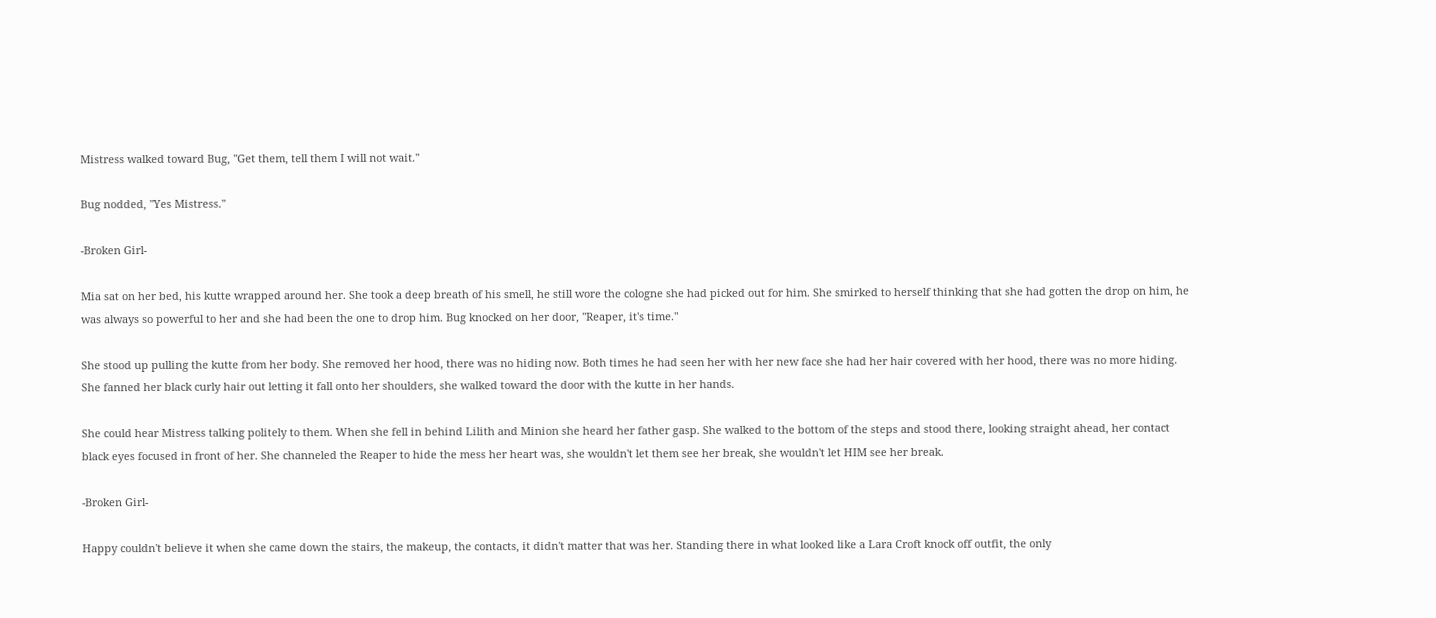Mistress walked toward Bug, "Get them, tell them I will not wait."

Bug nodded, "Yes Mistress."

-Broken Girl-

Mia sat on her bed, his kutte wrapped around her. She took a deep breath of his smell, he still wore the cologne she had picked out for him. She smirked to herself thinking that she had gotten the drop on him, he was always so powerful to her and she had been the one to drop him. Bug knocked on her door, "Reaper, it's time."

She stood up pulling the kutte from her body. She removed her hood, there was no hiding now. Both times he had seen her with her new face she had her hair covered with her hood, there was no more hiding. She fanned her black curly hair out letting it fall onto her shoulders, she walked toward the door with the kutte in her hands.

She could hear Mistress talking politely to them. When she fell in behind Lilith and Minion she heard her father gasp. She walked to the bottom of the steps and stood there, looking straight ahead, her contact black eyes focused in front of her. She channeled the Reaper to hide the mess her heart was, she wouldn't let them see her break, she wouldn't let HIM see her break.

-Broken Girl-

Happy couldn't believe it when she came down the stairs, the makeup, the contacts, it didn't matter that was her. Standing there in what looked like a Lara Croft knock off outfit, the only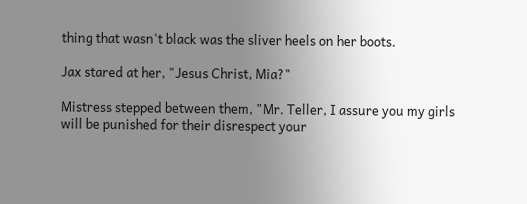thing that wasn't black was the sliver heels on her boots.

Jax stared at her, "Jesus Christ, Mia?"

Mistress stepped between them, "Mr. Teller, I assure you my girls will be punished for their disrespect your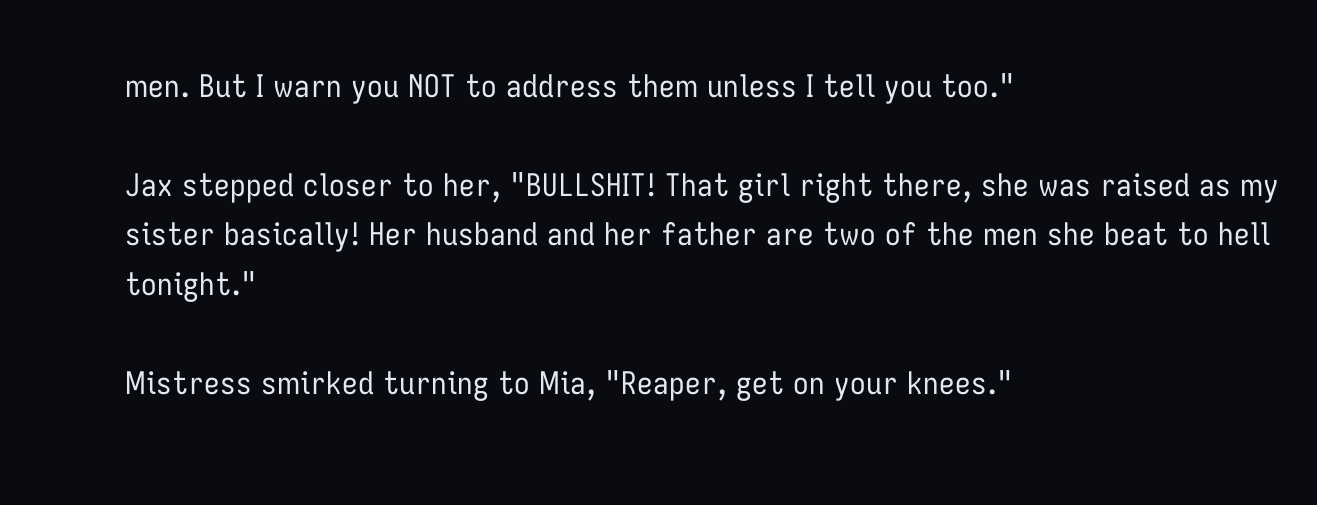men. But I warn you NOT to address them unless I tell you too."

Jax stepped closer to her, "BULLSHIT! That girl right there, she was raised as my sister basically! Her husband and her father are two of the men she beat to hell tonight."

Mistress smirked turning to Mia, "Reaper, get on your knees."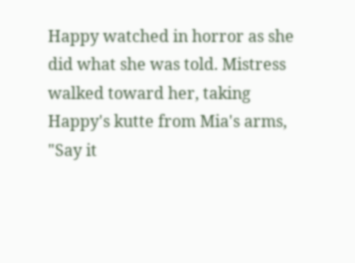Happy watched in horror as she did what she was told. Mistress walked toward her, taking Happy's kutte from Mia's arms, "Say it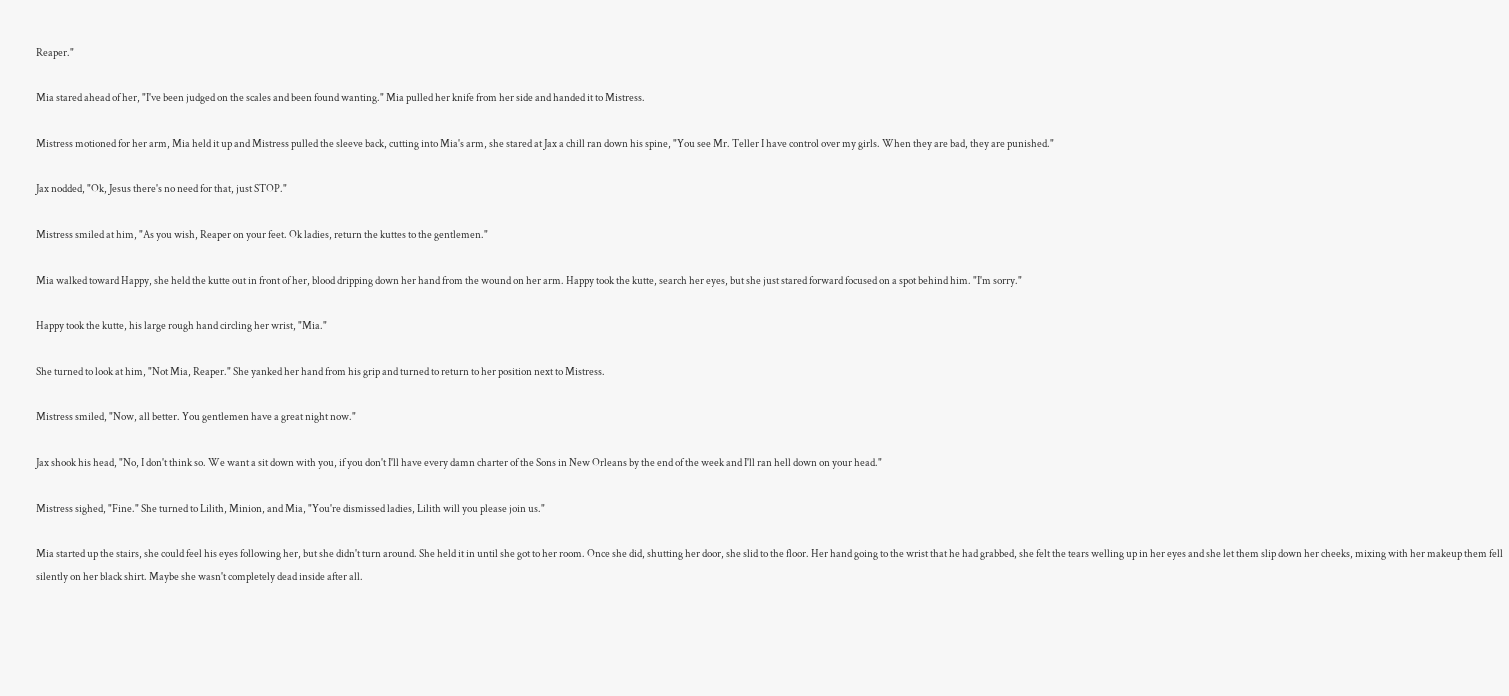Reaper."

Mia stared ahead of her, "I've been judged on the scales and been found wanting." Mia pulled her knife from her side and handed it to Mistress.

Mistress motioned for her arm, Mia held it up and Mistress pulled the sleeve back, cutting into Mia's arm, she stared at Jax a chill ran down his spine, "You see Mr. Teller I have control over my girls. When they are bad, they are punished."

Jax nodded, "Ok, Jesus there's no need for that, just STOP."

Mistress smiled at him, "As you wish, Reaper on your feet. Ok ladies, return the kuttes to the gentlemen."

Mia walked toward Happy, she held the kutte out in front of her, blood dripping down her hand from the wound on her arm. Happy took the kutte, search her eyes, but she just stared forward focused on a spot behind him. "I'm sorry."

Happy took the kutte, his large rough hand circling her wrist, "Mia."

She turned to look at him, "Not Mia, Reaper." She yanked her hand from his grip and turned to return to her position next to Mistress.

Mistress smiled, "Now, all better. You gentlemen have a great night now."

Jax shook his head, "No, I don't think so. We want a sit down with you, if you don't I'll have every damn charter of the Sons in New Orleans by the end of the week and I'll ran hell down on your head."

Mistress sighed, "Fine." She turned to Lilith, Minion, and Mia, "You're dismissed ladies, Lilith will you please join us."

Mia started up the stairs, she could feel his eyes following her, but she didn't turn around. She held it in until she got to her room. Once she did, shutting her door, she slid to the floor. Her hand going to the wrist that he had grabbed, she felt the tears welling up in her eyes and she let them slip down her cheeks, mixing with her makeup them fell silently on her black shirt. Maybe she wasn't completely dead inside after all.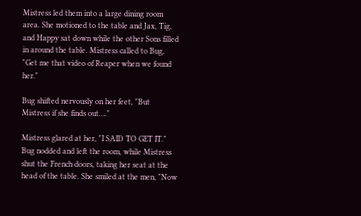Mistress led them into a large dining room area. She motioned to the table and Jax, Tig, and Happy sat down while the other Sons filled in around the table. Mistress called to Bug, "Get me that video of Reaper when we found her."

Bug shifted nervously on her feet, "But Mistress if she finds out…."

Mistress glared at her, "I SAID TO GET IT." Bug nodded and left the room, while Mistress shut the French doors, taking her seat at the head of the table. She smiled at the men, "Now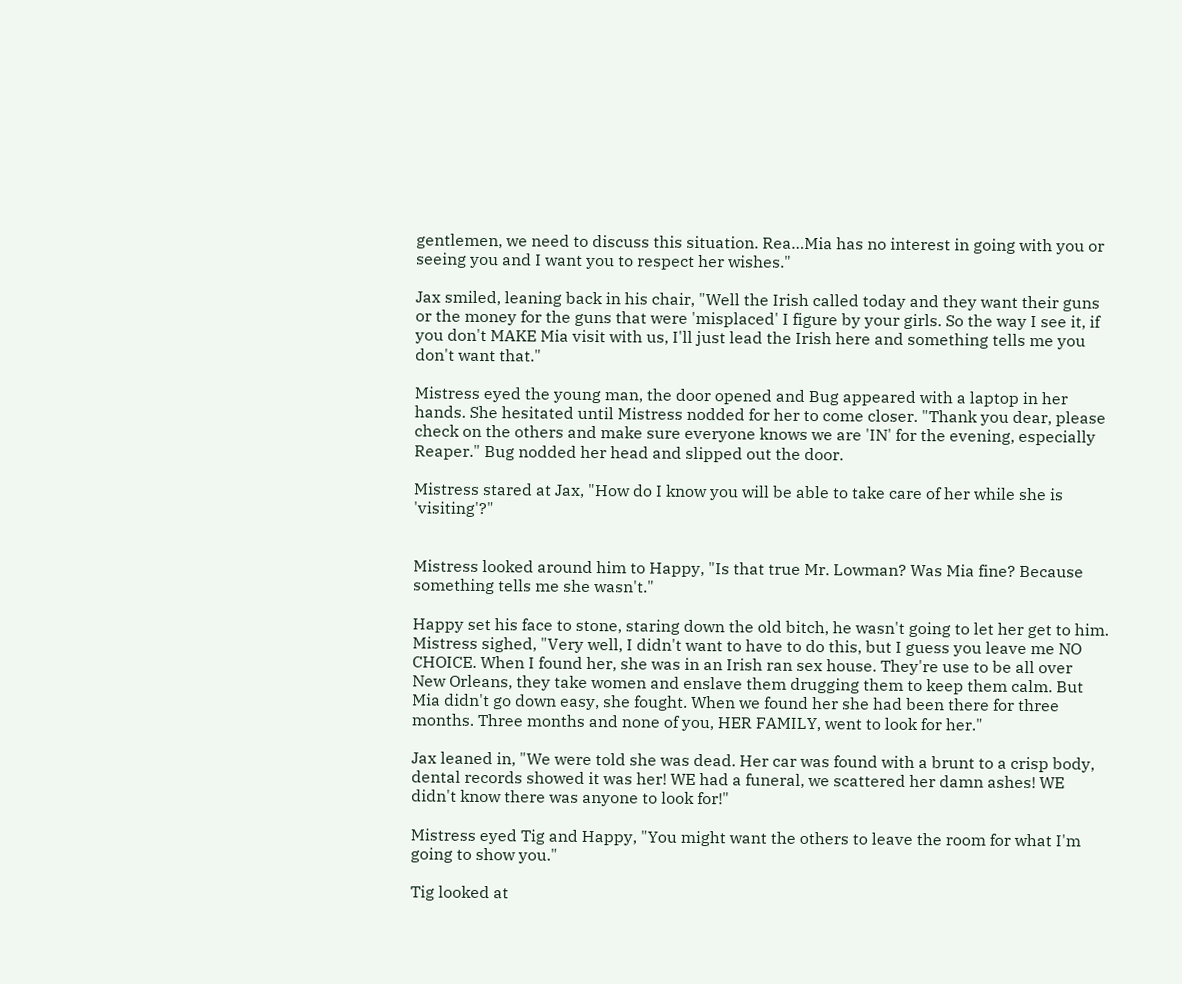gentlemen, we need to discuss this situation. Rea…Mia has no interest in going with you or seeing you and I want you to respect her wishes."

Jax smiled, leaning back in his chair, "Well the Irish called today and they want their guns or the money for the guns that were 'misplaced' I figure by your girls. So the way I see it, if you don't MAKE Mia visit with us, I'll just lead the Irish here and something tells me you don't want that."

Mistress eyed the young man, the door opened and Bug appeared with a laptop in her hands. She hesitated until Mistress nodded for her to come closer. "Thank you dear, please check on the others and make sure everyone knows we are 'IN' for the evening, especially Reaper." Bug nodded her head and slipped out the door.

Mistress stared at Jax, "How do I know you will be able to take care of her while she is 'visiting'?"


Mistress looked around him to Happy, "Is that true Mr. Lowman? Was Mia fine? Because something tells me she wasn't."

Happy set his face to stone, staring down the old bitch, he wasn't going to let her get to him. Mistress sighed, "Very well, I didn't want to have to do this, but I guess you leave me NO CHOICE. When I found her, she was in an Irish ran sex house. They're use to be all over New Orleans, they take women and enslave them drugging them to keep them calm. But Mia didn't go down easy, she fought. When we found her she had been there for three months. Three months and none of you, HER FAMILY, went to look for her."

Jax leaned in, "We were told she was dead. Her car was found with a brunt to a crisp body, dental records showed it was her! WE had a funeral, we scattered her damn ashes! WE didn't know there was anyone to look for!"

Mistress eyed Tig and Happy, "You might want the others to leave the room for what I'm going to show you."

Tig looked at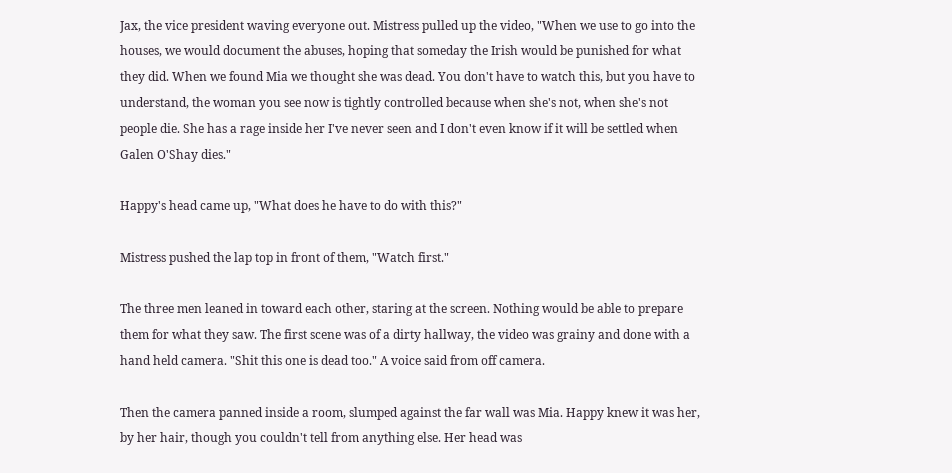Jax, the vice president waving everyone out. Mistress pulled up the video, "When we use to go into the houses, we would document the abuses, hoping that someday the Irish would be punished for what they did. When we found Mia we thought she was dead. You don't have to watch this, but you have to understand, the woman you see now is tightly controlled because when she's not, when she's not people die. She has a rage inside her I've never seen and I don't even know if it will be settled when Galen O'Shay dies."

Happy's head came up, "What does he have to do with this?"

Mistress pushed the lap top in front of them, "Watch first."

The three men leaned in toward each other, staring at the screen. Nothing would be able to prepare them for what they saw. The first scene was of a dirty hallway, the video was grainy and done with a hand held camera. "Shit this one is dead too." A voice said from off camera.

Then the camera panned inside a room, slumped against the far wall was Mia. Happy knew it was her, by her hair, though you couldn't tell from anything else. Her head was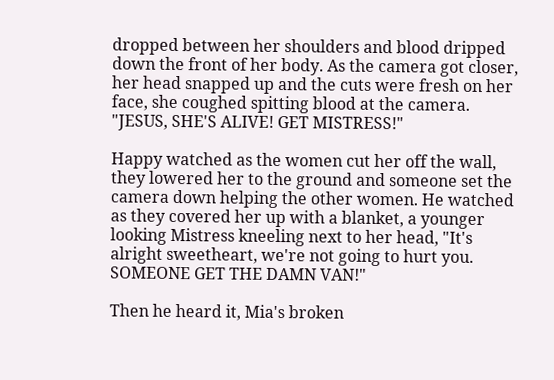dropped between her shoulders and blood dripped down the front of her body. As the camera got closer, her head snapped up and the cuts were fresh on her face, she coughed spitting blood at the camera. "JESUS, SHE'S ALIVE! GET MISTRESS!"

Happy watched as the women cut her off the wall, they lowered her to the ground and someone set the camera down helping the other women. He watched as they covered her up with a blanket, a younger looking Mistress kneeling next to her head, "It's alright sweetheart, we're not going to hurt you. SOMEONE GET THE DAMN VAN!"

Then he heard it, Mia's broken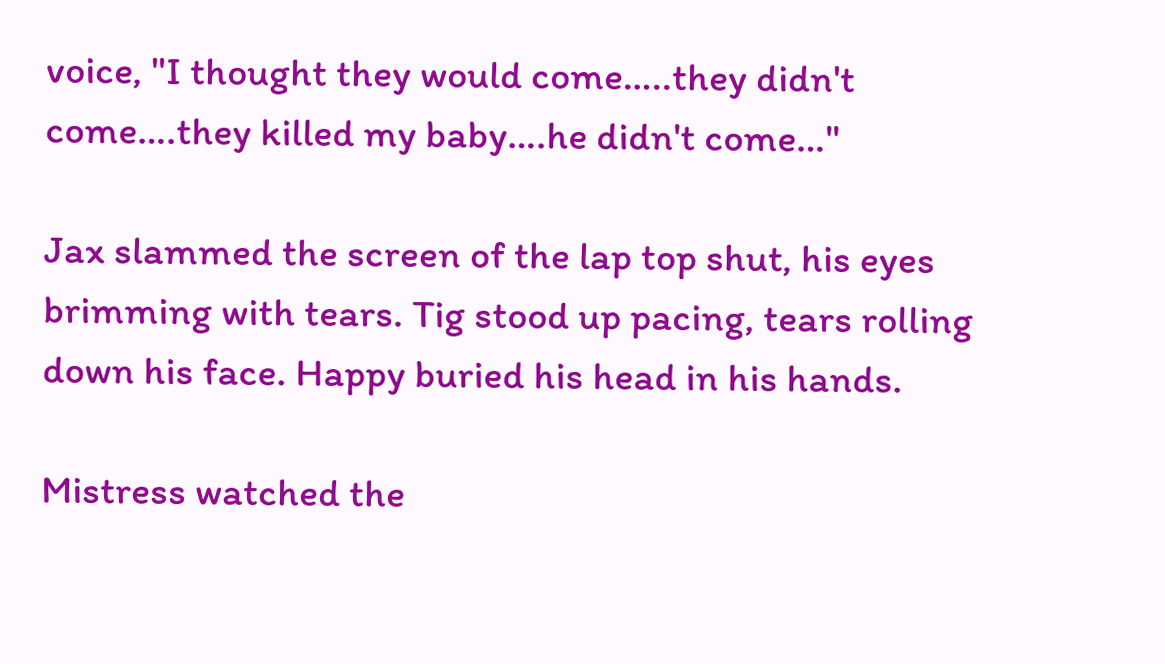voice, "I thought they would come…..they didn't come….they killed my baby….he didn't come…"

Jax slammed the screen of the lap top shut, his eyes brimming with tears. Tig stood up pacing, tears rolling down his face. Happy buried his head in his hands.

Mistress watched the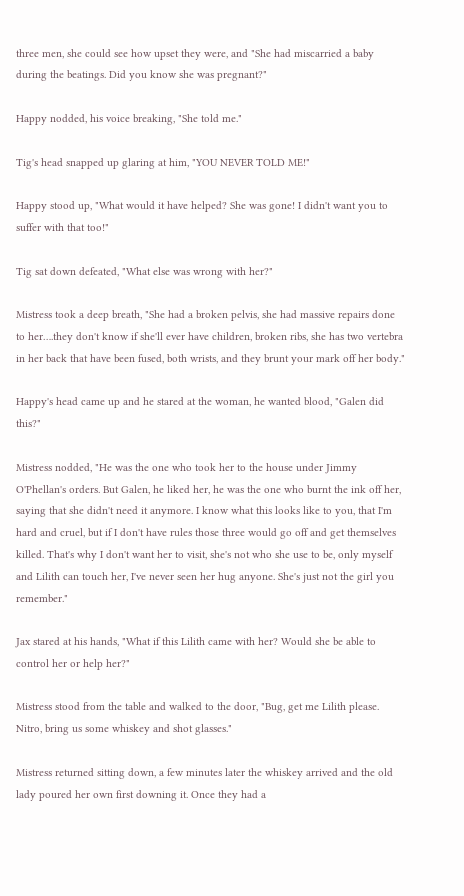three men, she could see how upset they were, and "She had miscarried a baby during the beatings. Did you know she was pregnant?"

Happy nodded, his voice breaking, "She told me."

Tig's head snapped up glaring at him, "YOU NEVER TOLD ME!"

Happy stood up, "What would it have helped? She was gone! I didn't want you to suffer with that too!"

Tig sat down defeated, "What else was wrong with her?"

Mistress took a deep breath, "She had a broken pelvis, she had massive repairs done to her….they don't know if she'll ever have children, broken ribs, she has two vertebra in her back that have been fused, both wrists, and they brunt your mark off her body."

Happy's head came up and he stared at the woman, he wanted blood, "Galen did this?"

Mistress nodded, "He was the one who took her to the house under Jimmy O'Phellan's orders. But Galen, he liked her, he was the one who burnt the ink off her, saying that she didn't need it anymore. I know what this looks like to you, that I'm hard and cruel, but if I don't have rules those three would go off and get themselves killed. That's why I don't want her to visit, she's not who she use to be, only myself and Lilith can touch her, I've never seen her hug anyone. She's just not the girl you remember."

Jax stared at his hands, "What if this Lilith came with her? Would she be able to control her or help her?"

Mistress stood from the table and walked to the door, "Bug, get me Lilith please. Nitro, bring us some whiskey and shot glasses."

Mistress returned sitting down, a few minutes later the whiskey arrived and the old lady poured her own first downing it. Once they had a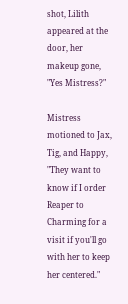shot, Lilith appeared at the door, her makeup gone, "Yes Mistress?"

Mistress motioned to Jax, Tig, and Happy, "They want to know if I order Reaper to Charming for a visit if you'll go with her to keep her centered."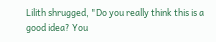Lilith shrugged, "Do you really think this is a good idea? You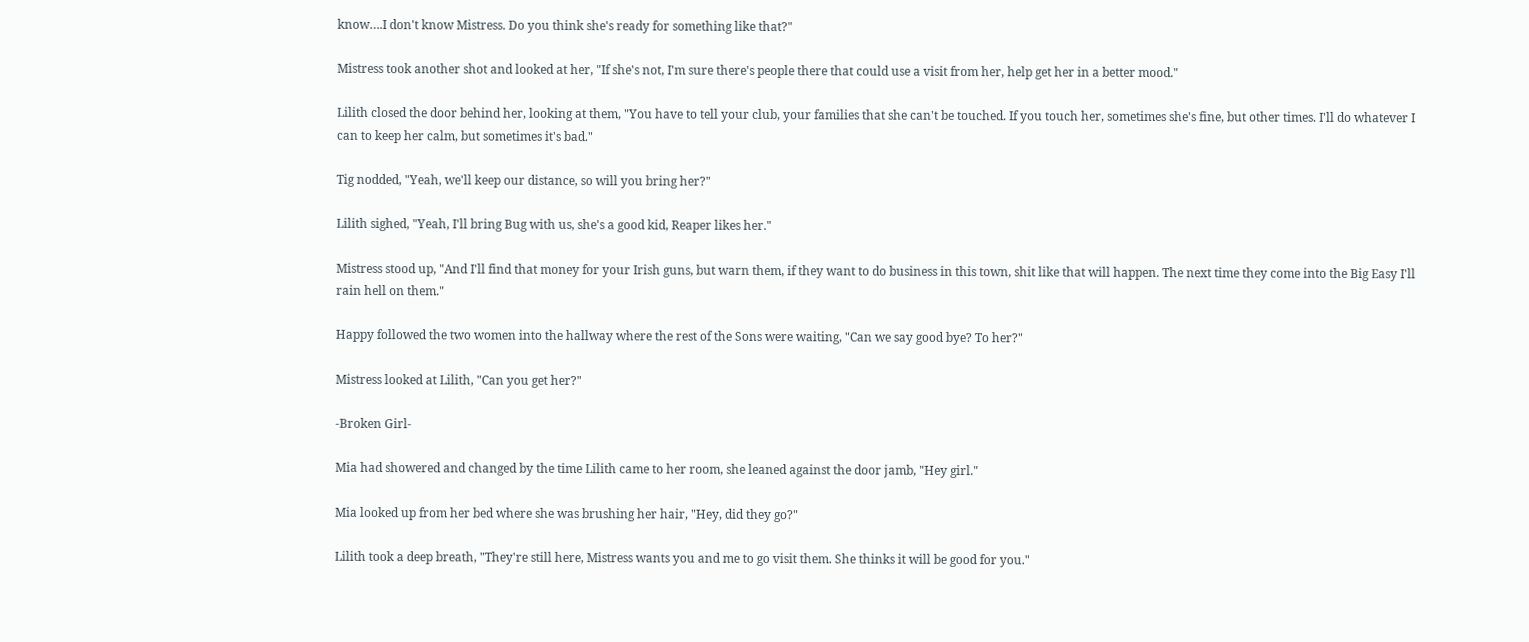know….I don't know Mistress. Do you think she's ready for something like that?"

Mistress took another shot and looked at her, "If she's not, I'm sure there's people there that could use a visit from her, help get her in a better mood."

Lilith closed the door behind her, looking at them, "You have to tell your club, your families that she can't be touched. If you touch her, sometimes she's fine, but other times. I'll do whatever I can to keep her calm, but sometimes it's bad."

Tig nodded, "Yeah, we'll keep our distance, so will you bring her?"

Lilith sighed, "Yeah, I'll bring Bug with us, she's a good kid, Reaper likes her."

Mistress stood up, "And I'll find that money for your Irish guns, but warn them, if they want to do business in this town, shit like that will happen. The next time they come into the Big Easy I'll rain hell on them."

Happy followed the two women into the hallway where the rest of the Sons were waiting, "Can we say good bye? To her?"

Mistress looked at Lilith, "Can you get her?"

-Broken Girl-

Mia had showered and changed by the time Lilith came to her room, she leaned against the door jamb, "Hey girl."

Mia looked up from her bed where she was brushing her hair, "Hey, did they go?"

Lilith took a deep breath, "They're still here, Mistress wants you and me to go visit them. She thinks it will be good for you."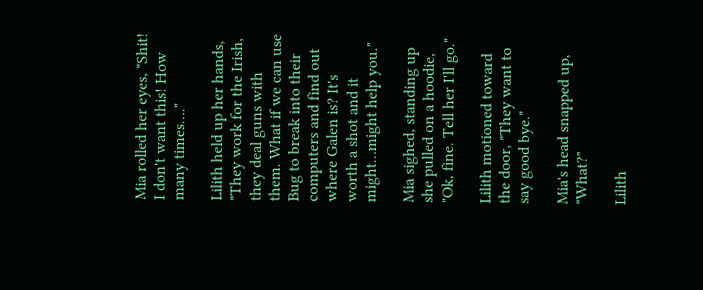Mia rolled her eyes, "Shit! I don't want this! How many times…."

Lilith held up her hands, "They work for the Irish, they deal guns with them. What if we can use Bug to break into their computers and find out where Galen is? It's worth a shot and it might…might help you."

Mia sighed, standing up she pulled on a hoodie, "Ok, fine. Tell her I'll go."

Lilith motioned toward the door, "They want to say good bye."

Mia's head snapped up, "What?"

Lilith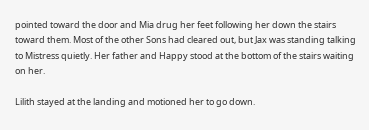pointed toward the door and Mia drug her feet following her down the stairs toward them. Most of the other Sons had cleared out, but Jax was standing talking to Mistress quietly. Her father and Happy stood at the bottom of the stairs waiting on her.

Lilith stayed at the landing and motioned her to go down.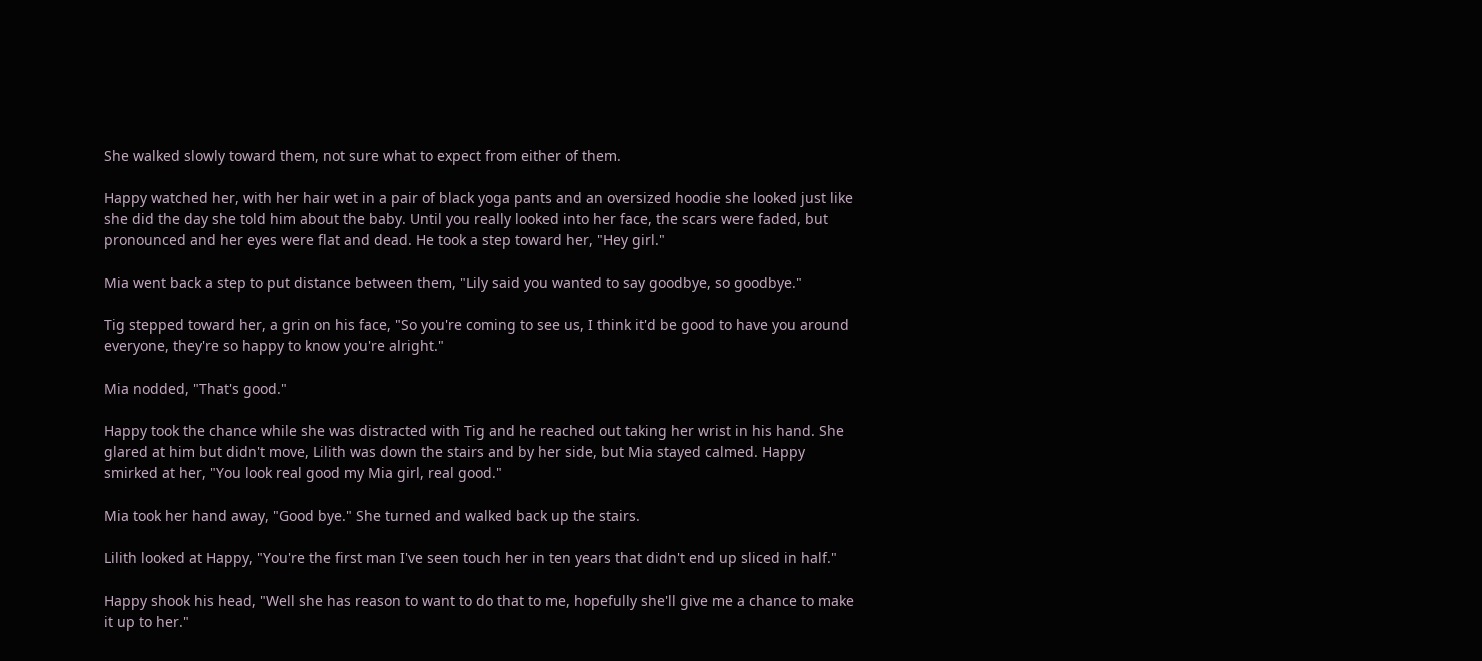She walked slowly toward them, not sure what to expect from either of them.

Happy watched her, with her hair wet in a pair of black yoga pants and an oversized hoodie she looked just like she did the day she told him about the baby. Until you really looked into her face, the scars were faded, but pronounced and her eyes were flat and dead. He took a step toward her, "Hey girl."

Mia went back a step to put distance between them, "Lily said you wanted to say goodbye, so goodbye."

Tig stepped toward her, a grin on his face, "So you're coming to see us, I think it'd be good to have you around everyone, they're so happy to know you're alright."

Mia nodded, "That's good."

Happy took the chance while she was distracted with Tig and he reached out taking her wrist in his hand. She glared at him but didn't move, Lilith was down the stairs and by her side, but Mia stayed calmed. Happy smirked at her, "You look real good my Mia girl, real good."

Mia took her hand away, "Good bye." She turned and walked back up the stairs.

Lilith looked at Happy, "You're the first man I've seen touch her in ten years that didn't end up sliced in half."

Happy shook his head, "Well she has reason to want to do that to me, hopefully she'll give me a chance to make it up to her."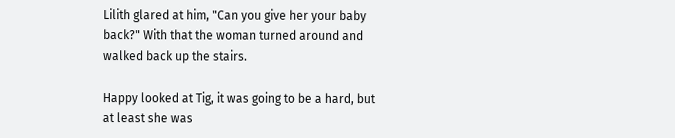Lilith glared at him, "Can you give her your baby back?" With that the woman turned around and walked back up the stairs.

Happy looked at Tig, it was going to be a hard, but at least she was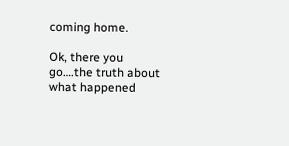coming home.

Ok, there you go….the truth about what happened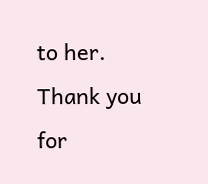to her. Thank you for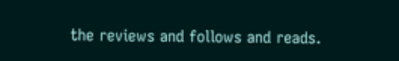the reviews and follows and reads.